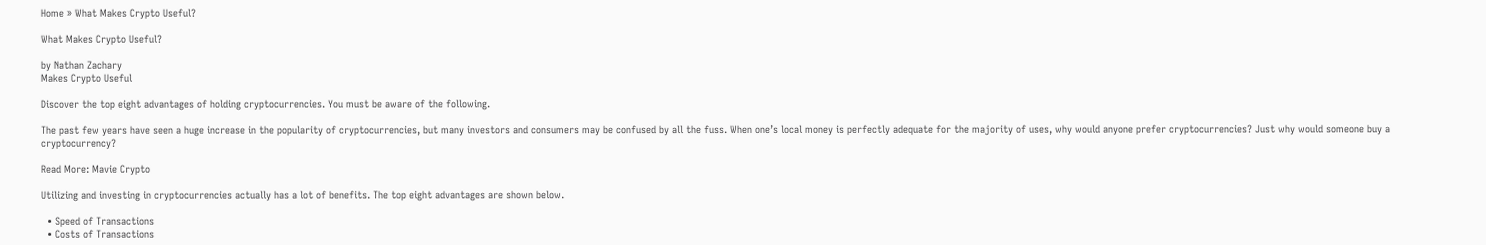Home » What Makes Crypto Useful?

What Makes Crypto Useful?

by Nathan Zachary
Makes Crypto Useful

Discover the top eight advantages of holding cryptocurrencies. You must be aware of the following.

The past few years have seen a huge increase in the popularity of cryptocurrencies, but many investors and consumers may be confused by all the fuss. When one’s local money is perfectly adequate for the majority of uses, why would anyone prefer cryptocurrencies? Just why would someone buy a cryptocurrency?

Read More: Mavie Crypto

Utilizing and investing in cryptocurrencies actually has a lot of benefits. The top eight advantages are shown below.

  • Speed of Transactions
  • Costs of Transactions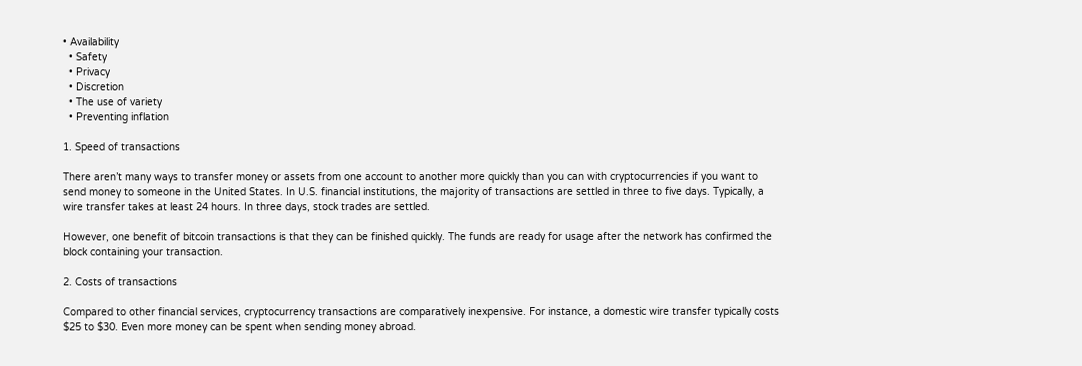• Availability
  • Safety
  • Privacy
  • Discretion
  • The use of variety
  • Preventing inflation

1. Speed of transactions

There aren’t many ways to transfer money or assets from one account to another more quickly than you can with cryptocurrencies if you want to send money to someone in the United States. In U.S. financial institutions, the majority of transactions are settled in three to five days. Typically, a wire transfer takes at least 24 hours. In three days, stock trades are settled.

However, one benefit of bitcoin transactions is that they can be finished quickly. The funds are ready for usage after the network has confirmed the block containing your transaction.

2. Costs of transactions

Compared to other financial services, cryptocurrency transactions are comparatively inexpensive. For instance, a domestic wire transfer typically costs $25 to $30. Even more money can be spent when sending money abroad.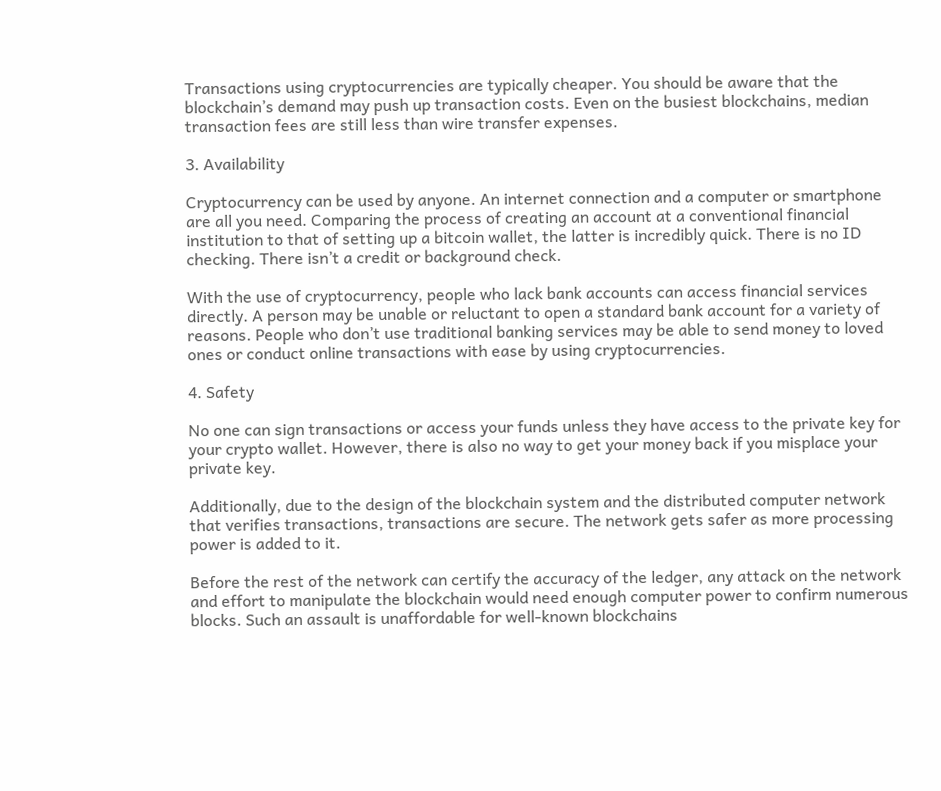Transactions using cryptocurrencies are typically cheaper. You should be aware that the blockchain’s demand may push up transaction costs. Even on the busiest blockchains, median transaction fees are still less than wire transfer expenses.

3. Availability

Cryptocurrency can be used by anyone. An internet connection and a computer or smartphone are all you need. Comparing the process of creating an account at a conventional financial institution to that of setting up a bitcoin wallet, the latter is incredibly quick. There is no ID checking. There isn’t a credit or background check.

With the use of cryptocurrency, people who lack bank accounts can access financial services directly. A person may be unable or reluctant to open a standard bank account for a variety of reasons. People who don’t use traditional banking services may be able to send money to loved ones or conduct online transactions with ease by using cryptocurrencies.

4. Safety

No one can sign transactions or access your funds unless they have access to the private key for your crypto wallet. However, there is also no way to get your money back if you misplace your private key.

Additionally, due to the design of the blockchain system and the distributed computer network that verifies transactions, transactions are secure. The network gets safer as more processing power is added to it.

Before the rest of the network can certify the accuracy of the ledger, any attack on the network and effort to manipulate the blockchain would need enough computer power to confirm numerous blocks. Such an assault is unaffordable for well-known blockchains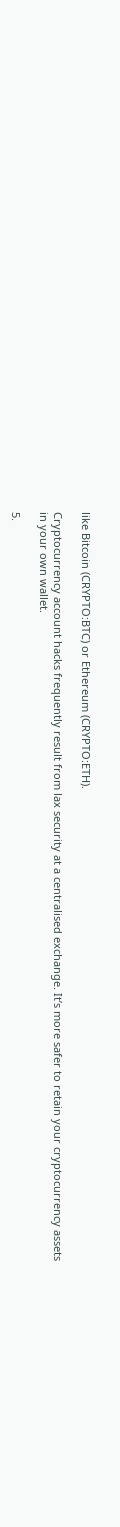like Bitcoin (CRYPTO:BTC) or Ethereum (CRYPTO:ETH).

Cryptocurrency account hacks frequently result from lax security at a centralised exchange. It’s more safer to retain your cryptocurrency assets in your own wallet.

5.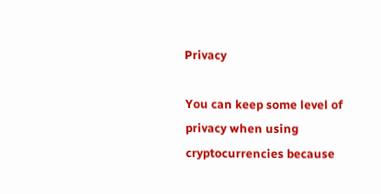Privacy

You can keep some level of privacy when using cryptocurrencies because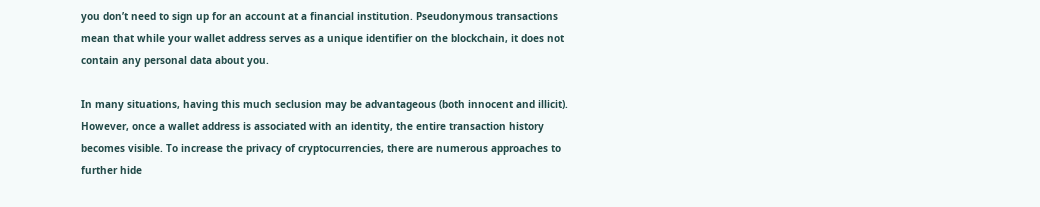you don’t need to sign up for an account at a financial institution. Pseudonymous transactions mean that while your wallet address serves as a unique identifier on the blockchain, it does not contain any personal data about you.

In many situations, having this much seclusion may be advantageous (both innocent and illicit). However, once a wallet address is associated with an identity, the entire transaction history becomes visible. To increase the privacy of cryptocurrencies, there are numerous approaches to further hide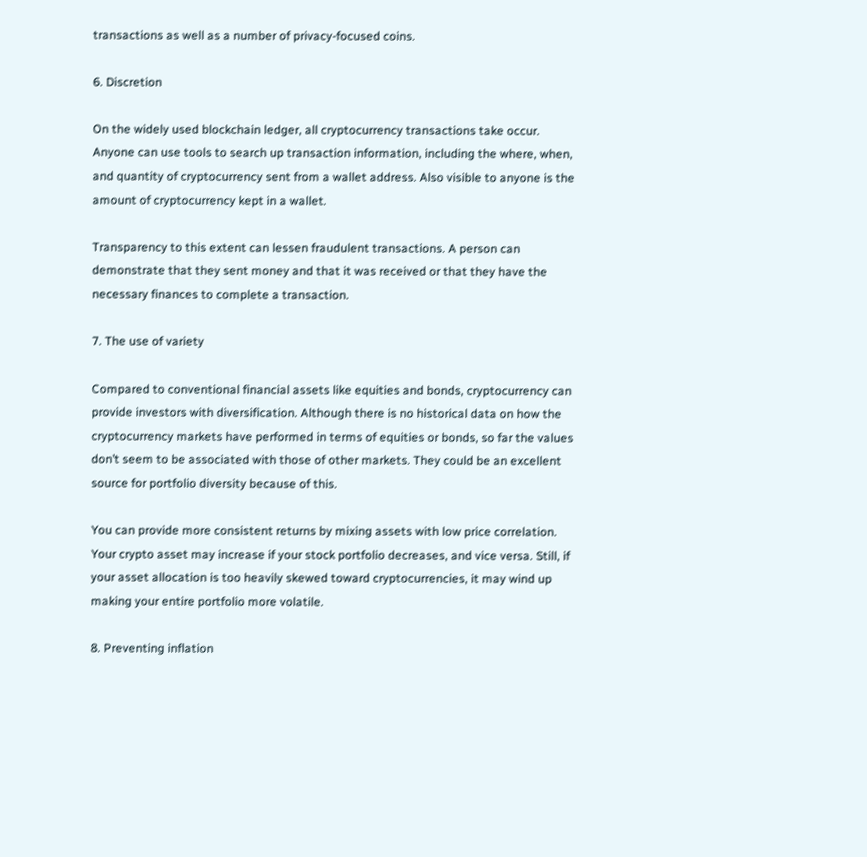transactions as well as a number of privacy-focused coins.

6. Discretion

On the widely used blockchain ledger, all cryptocurrency transactions take occur. Anyone can use tools to search up transaction information, including the where, when, and quantity of cryptocurrency sent from a wallet address. Also visible to anyone is the amount of cryptocurrency kept in a wallet.

Transparency to this extent can lessen fraudulent transactions. A person can demonstrate that they sent money and that it was received or that they have the necessary finances to complete a transaction.

7. The use of variety

Compared to conventional financial assets like equities and bonds, cryptocurrency can provide investors with diversification. Although there is no historical data on how the cryptocurrency markets have performed in terms of equities or bonds, so far the values don’t seem to be associated with those of other markets. They could be an excellent source for portfolio diversity because of this.

You can provide more consistent returns by mixing assets with low price correlation. Your crypto asset may increase if your stock portfolio decreases, and vice versa. Still, if your asset allocation is too heavily skewed toward cryptocurrencies, it may wind up making your entire portfolio more volatile.

8. Preventing inflation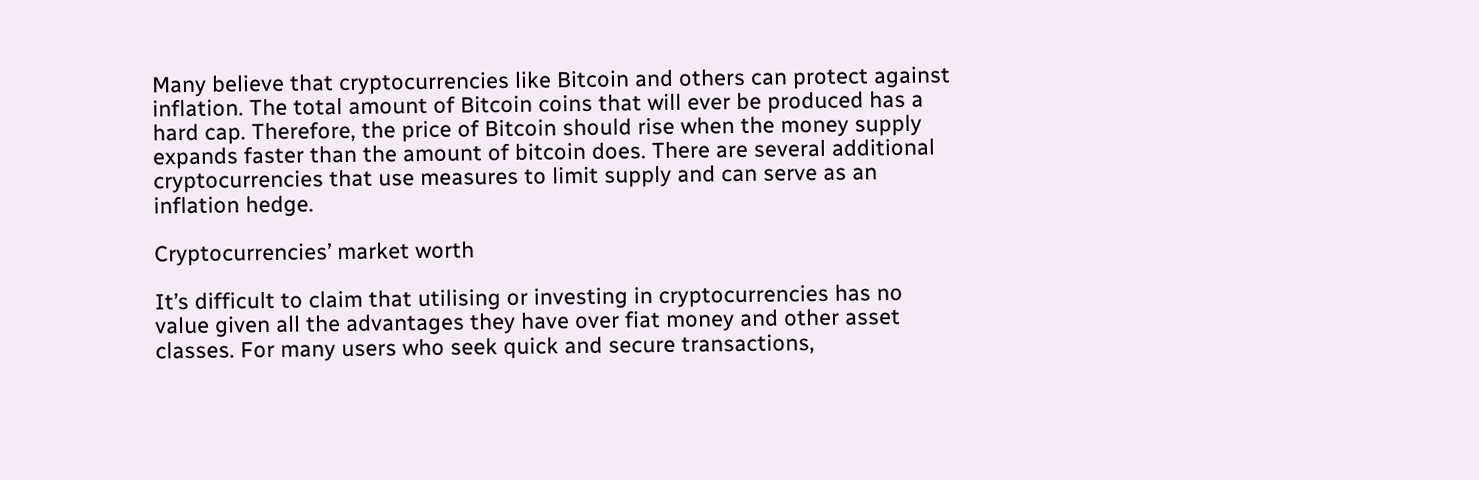Many believe that cryptocurrencies like Bitcoin and others can protect against inflation. The total amount of Bitcoin coins that will ever be produced has a hard cap. Therefore, the price of Bitcoin should rise when the money supply expands faster than the amount of bitcoin does. There are several additional cryptocurrencies that use measures to limit supply and can serve as an inflation hedge.

Cryptocurrencies’ market worth

It’s difficult to claim that utilising or investing in cryptocurrencies has no value given all the advantages they have over fiat money and other asset classes. For many users who seek quick and secure transactions,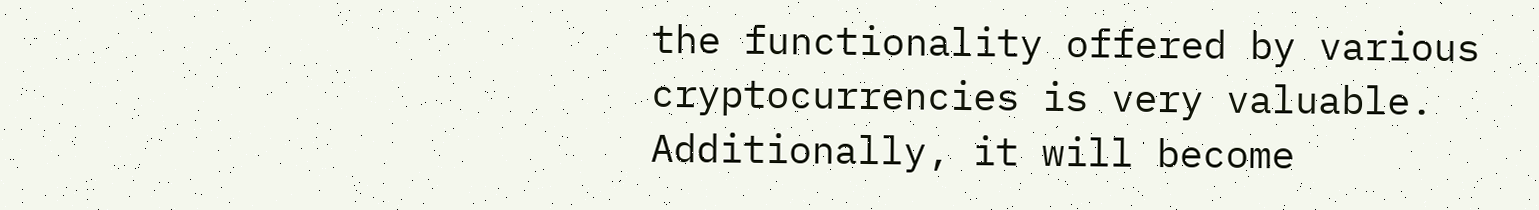the functionality offered by various cryptocurrencies is very valuable. Additionally, it will become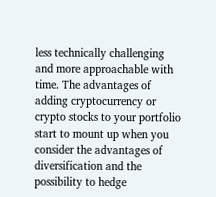less technically challenging and more approachable with time. The advantages of adding cryptocurrency or crypto stocks to your portfolio start to mount up when you consider the advantages of diversification and the possibility to hedge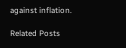against inflation.

Related Posts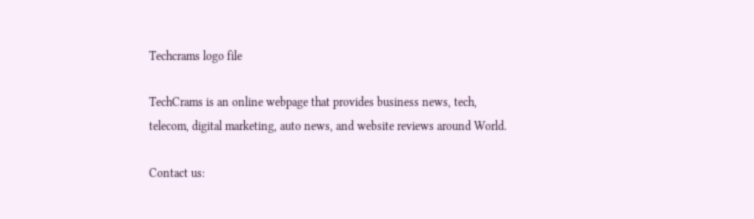Techcrams logo file

TechCrams is an online webpage that provides business news, tech, telecom, digital marketing, auto news, and website reviews around World.

Contact us: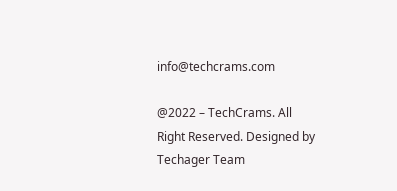info@techcrams.com

@2022 – TechCrams. All Right Reserved. Designed by Techager Team